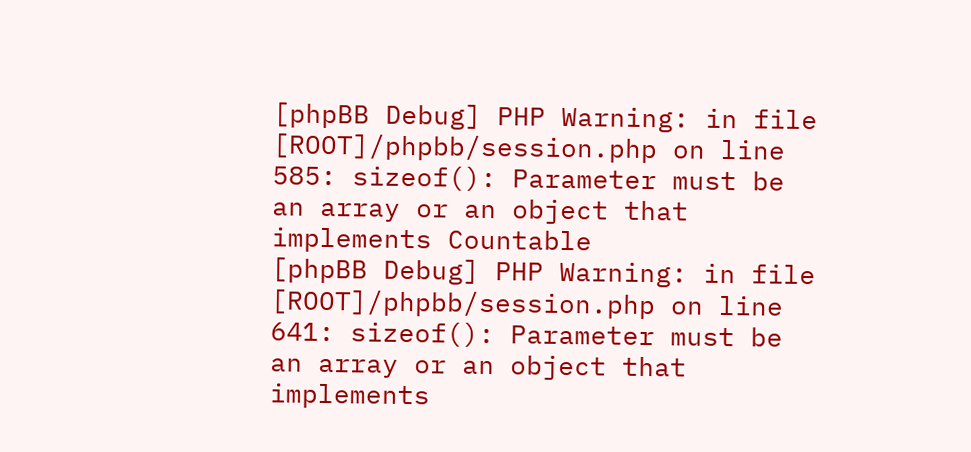[phpBB Debug] PHP Warning: in file [ROOT]/phpbb/session.php on line 585: sizeof(): Parameter must be an array or an object that implements Countable
[phpBB Debug] PHP Warning: in file [ROOT]/phpbb/session.php on line 641: sizeof(): Parameter must be an array or an object that implements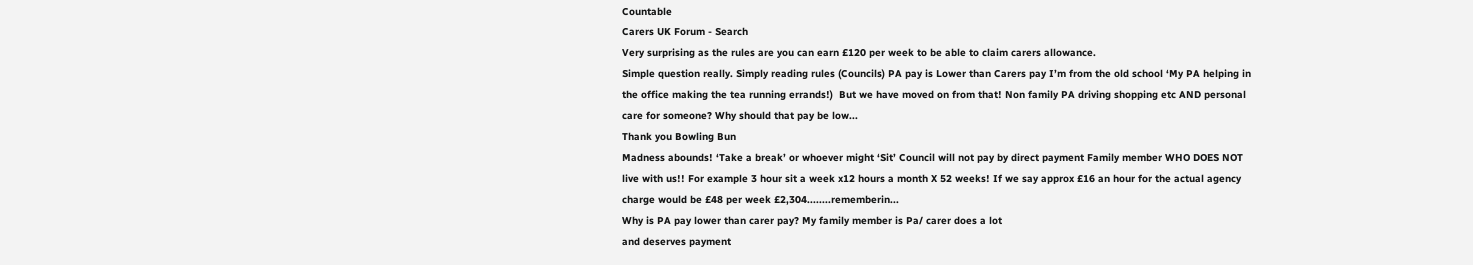Countable
Carers UK Forum - Search
Very surprising as the rules are you can earn £120 per week to be able to claim carers allowance.
Simple question really. Simply reading rules (Councils) PA pay is Lower than Carers pay I’m from the old school ‘My PA helping in the office making the tea running errands!)  But we have moved on from that! Non family PA driving shopping etc AND personal care for someone? Why should that pay be low...
Thank you Bowling Bun
Madness abounds! ‘Take a break’ or whoever might ‘Sit’ Council will not pay by direct payment Family member WHO DOES NOT live with us!! For example 3 hour sit a week x12 hours a month X 52 weeks! If we say approx £16 an hour for the actual agency charge would be £48 per week £2,304........rememberin...
Why is PA pay lower than carer pay? My family member is Pa/ carer does a lot
and deserves payment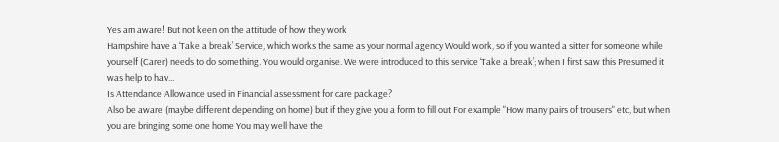Yes am aware! But not keen on the attitude of how they work
Hampshire have a ‘Take a break’ Service, which works the same as your normal agency Would work, so if you wanted a sitter for someone while yourself (Carer) needs to do something. You would organise. We were introduced to this service ‘Take a break’; when I first saw this Presumed it was help to hav...
Is Attendance Allowance used in Financial assessment for care package?
Also be aware (maybe different depending on home) but if they give you a form to fill out For example "How many pairs of trousers" etc, but when you are bringing some one home You may well have the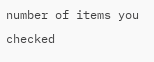number of items you checked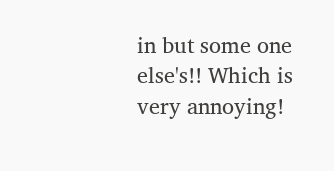in but some one else's!! Which is very annoying!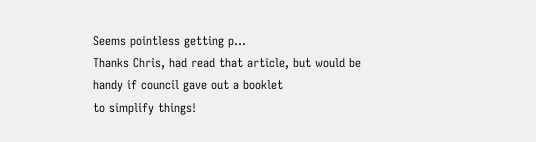Seems pointless getting p...
Thanks Chris, had read that article, but would be handy if council gave out a booklet
to simplify things!